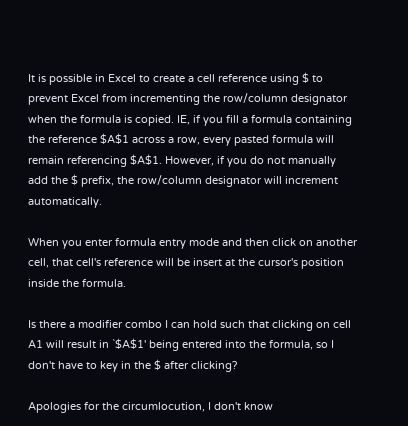It is possible in Excel to create a cell reference using $ to prevent Excel from incrementing the row/column designator when the formula is copied. IE, if you fill a formula containing the reference $A$1 across a row, every pasted formula will remain referencing $A$1. However, if you do not manually add the $ prefix, the row/column designator will increment automatically.

When you enter formula entry mode and then click on another cell, that cell's reference will be insert at the cursor's position inside the formula.

Is there a modifier combo I can hold such that clicking on cell A1 will result in `$A$1' being entered into the formula, so I don't have to key in the $ after clicking?

Apologies for the circumlocution, I don't know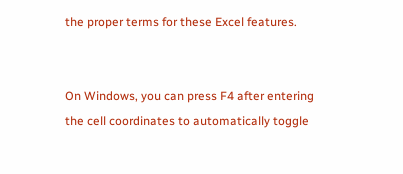the proper terms for these Excel features.


On Windows, you can press F4 after entering the cell coordinates to automatically toggle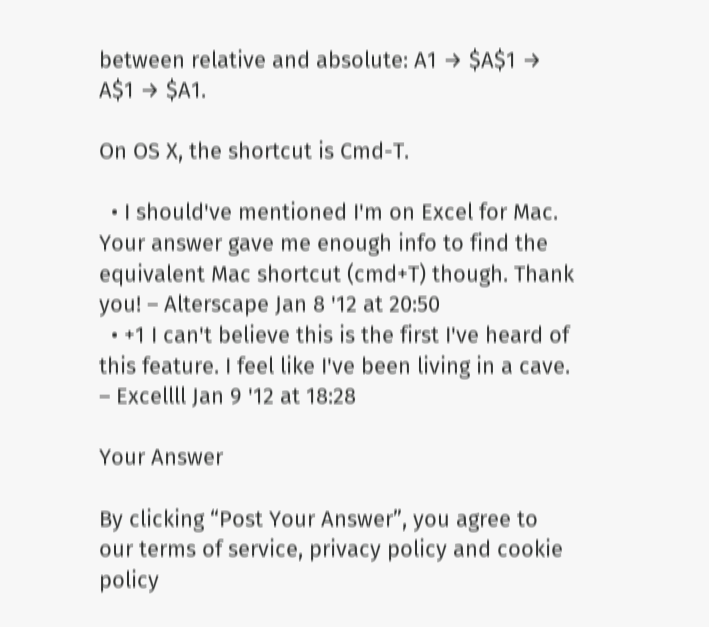between relative and absolute: A1 → $A$1 → A$1 → $A1.

On OS X, the shortcut is Cmd-T.

  • I should've mentioned I'm on Excel for Mac. Your answer gave me enough info to find the equivalent Mac shortcut (cmd+T) though. Thank you! – Alterscape Jan 8 '12 at 20:50
  • +1 I can't believe this is the first I've heard of this feature. I feel like I've been living in a cave. – Excellll Jan 9 '12 at 18:28

Your Answer

By clicking “Post Your Answer”, you agree to our terms of service, privacy policy and cookie policy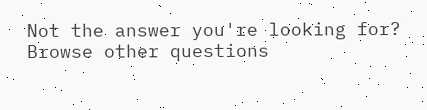Not the answer you're looking for? Browse other questions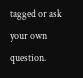tagged or ask your own question.